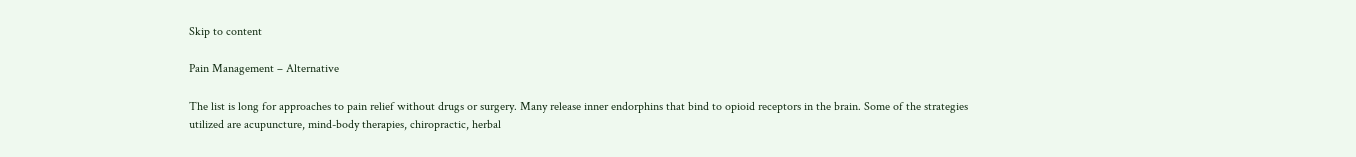Skip to content

Pain Management – Alternative

The list is long for approaches to pain relief without drugs or surgery. Many release inner endorphins that bind to opioid receptors in the brain. Some of the strategies utilized are acupuncture, mind-body therapies, chiropractic, herbal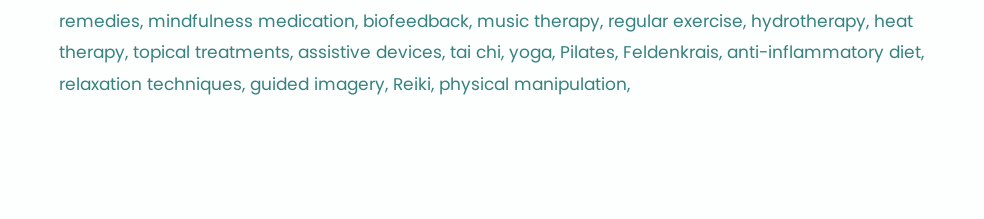remedies, mindfulness medication, biofeedback, music therapy, regular exercise, hydrotherapy, heat therapy, topical treatments, assistive devices, tai chi, yoga, Pilates, Feldenkrais, anti-inflammatory diet, relaxation techniques, guided imagery, Reiki, physical manipulation,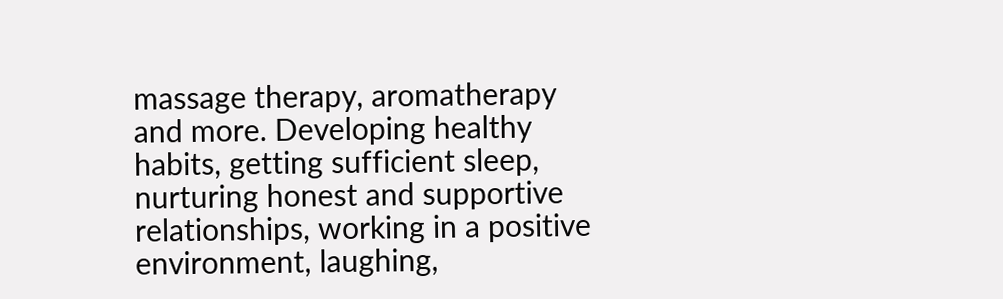massage therapy, aromatherapy and more. Developing healthy habits, getting sufficient sleep, nurturing honest and supportive relationships, working in a positive environment, laughing,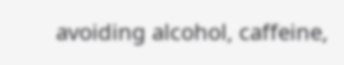avoiding alcohol, caffeine,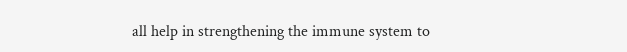all help in strengthening the immune system to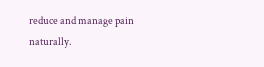reduce and manage pain naturally.